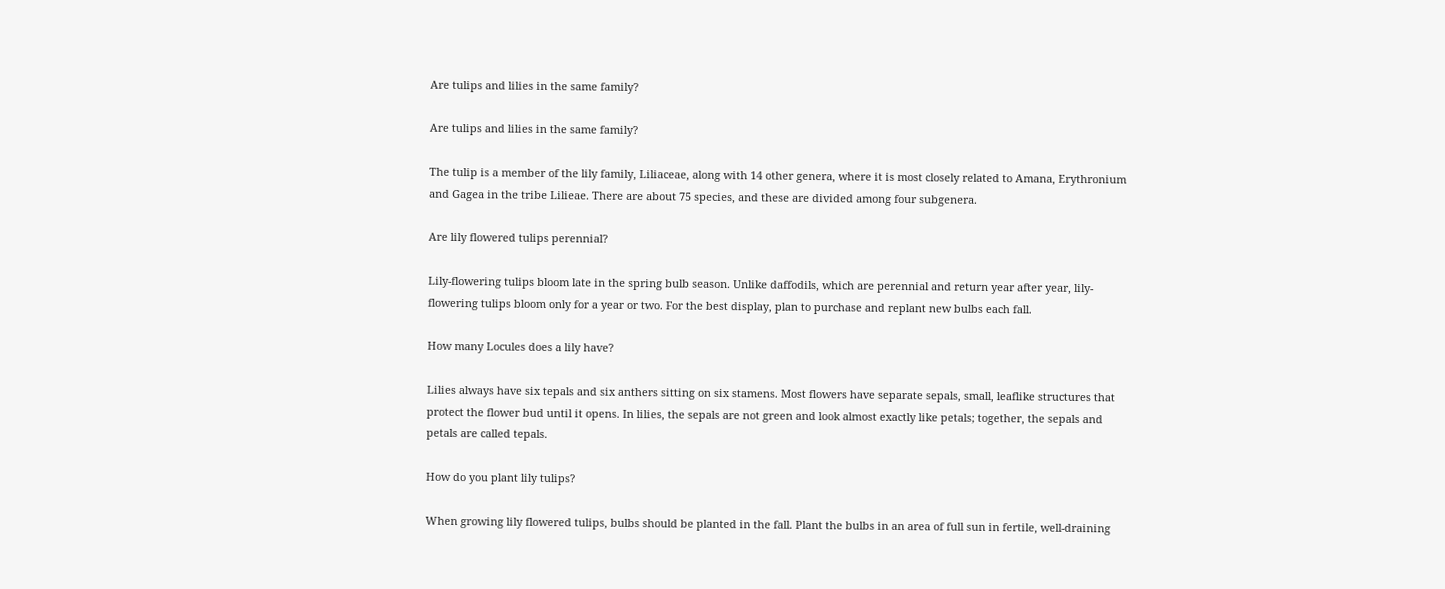Are tulips and lilies in the same family?

Are tulips and lilies in the same family?

The tulip is a member of the lily family, Liliaceae, along with 14 other genera, where it is most closely related to Amana, Erythronium and Gagea in the tribe Lilieae. There are about 75 species, and these are divided among four subgenera.

Are lily flowered tulips perennial?

Lily-flowering tulips bloom late in the spring bulb season. Unlike daffodils, which are perennial and return year after year, lily-flowering tulips bloom only for a year or two. For the best display, plan to purchase and replant new bulbs each fall.

How many Locules does a lily have?

Lilies always have six tepals and six anthers sitting on six stamens. Most flowers have separate sepals, small, leaflike structures that protect the flower bud until it opens. In lilies, the sepals are not green and look almost exactly like petals; together, the sepals and petals are called tepals.

How do you plant lily tulips?

When growing lily flowered tulips, bulbs should be planted in the fall. Plant the bulbs in an area of full sun in fertile, well-draining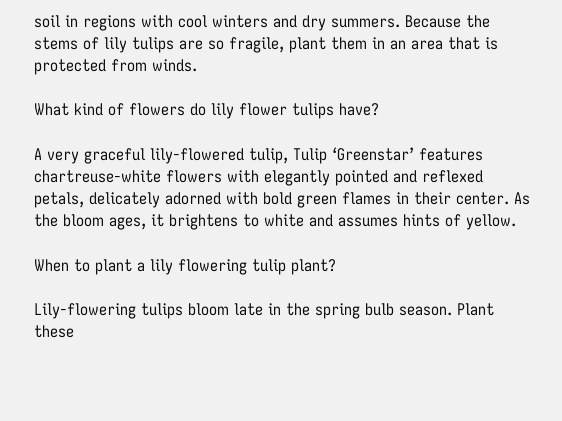soil in regions with cool winters and dry summers. Because the stems of lily tulips are so fragile, plant them in an area that is protected from winds.

What kind of flowers do lily flower tulips have?

A very graceful lily-flowered tulip, Tulip ‘Greenstar’ features chartreuse-white flowers with elegantly pointed and reflexed petals, delicately adorned with bold green flames in their center. As the bloom ages, it brightens to white and assumes hints of yellow.

When to plant a lily flowering tulip plant?

Lily-flowering tulips bloom late in the spring bulb season. Plant these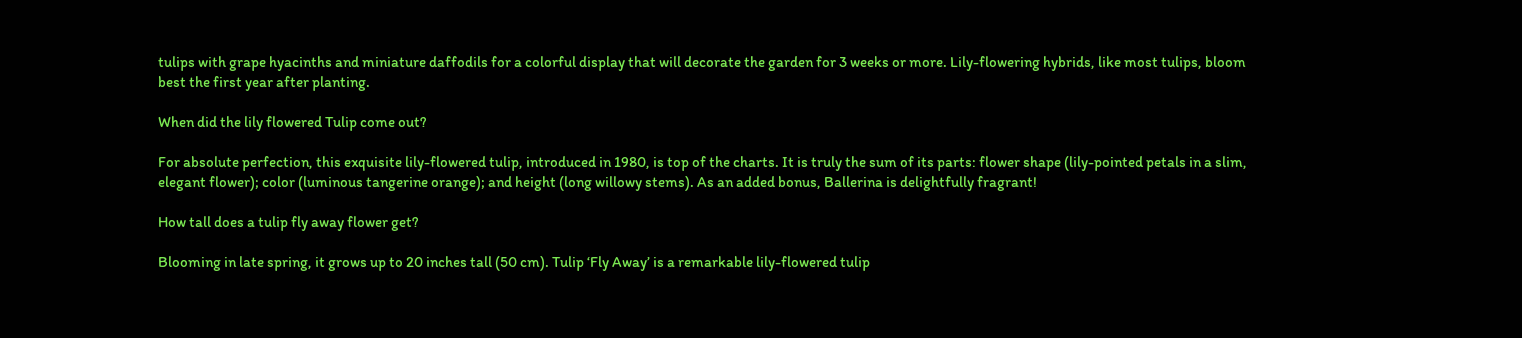tulips with grape hyacinths and miniature daffodils for a colorful display that will decorate the garden for 3 weeks or more. Lily-flowering hybrids, like most tulips, bloom best the first year after planting.

When did the lily flowered Tulip come out?

For absolute perfection, this exquisite lily-flowered tulip, introduced in 1980, is top of the charts. It is truly the sum of its parts: flower shape (lily-pointed petals in a slim, elegant flower); color (luminous tangerine orange); and height (long willowy stems). As an added bonus, Ballerina is delightfully fragrant!

How tall does a tulip fly away flower get?

Blooming in late spring, it grows up to 20 inches tall (50 cm). Tulip ‘Fly Away’ is a remarkable lily-flowered tulip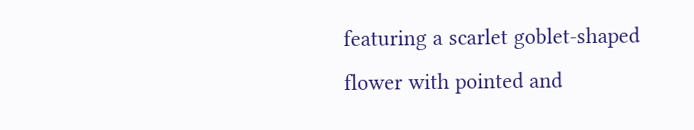featuring a scarlet goblet-shaped flower with pointed and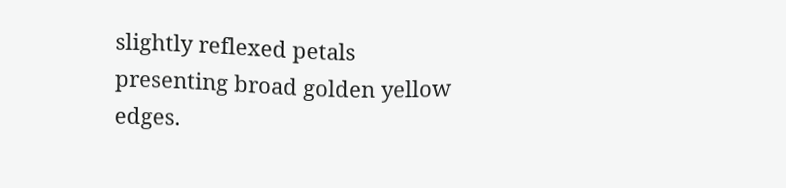slightly reflexed petals presenting broad golden yellow edges.